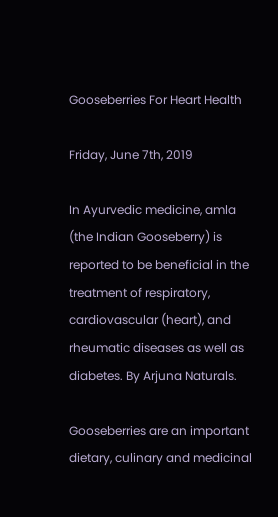Gooseberries For Heart Health

Friday, June 7th, 2019

In Ayurvedic medicine, amla (the Indian Gooseberry) is reported to be beneficial in the treatment of respiratory, cardiovascular (heart), and rheumatic diseases as well as diabetes. By Arjuna Naturals.

Gooseberries are an important dietary, culinary and medicinal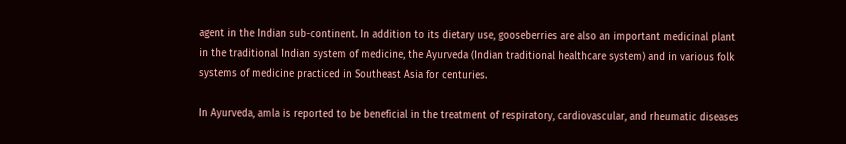agent in the Indian sub-continent. In addition to its dietary use, gooseberries are also an important medicinal plant in the traditional Indian system of medicine, the Ayurveda (Indian traditional healthcare system) and in various folk systems of medicine practiced in Southeast Asia for centuries.

In Ayurveda, amla is reported to be beneficial in the treatment of respiratory, cardiovascular, and rheumatic diseases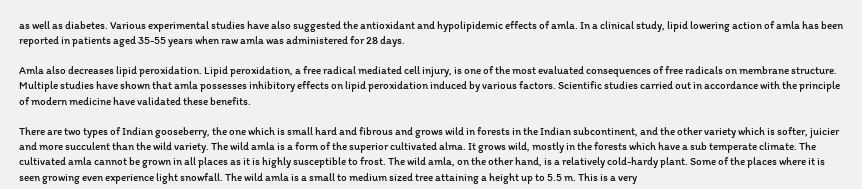as well as diabetes. Various experimental studies have also suggested the antioxidant and hypolipidemic effects of amla. In a clinical study, lipid lowering action of amla has been reported in patients aged 35-55 years when raw amla was administered for 28 days.

Amla also decreases lipid peroxidation. Lipid peroxidation, a free radical mediated cell injury, is one of the most evaluated consequences of free radicals on membrane structure. Multiple studies have shown that amla possesses inhibitory effects on lipid peroxidation induced by various factors. Scientific studies carried out in accordance with the principle of modern medicine have validated these benefits.

There are two types of Indian gooseberry, the one which is small hard and fibrous and grows wild in forests in the Indian subcontinent, and the other variety which is softer, juicier and more succulent than the wild variety. The wild amla is a form of the superior cultivated alma. It grows wild, mostly in the forests which have a sub temperate climate. The cultivated amla cannot be grown in all places as it is highly susceptible to frost. The wild amla, on the other hand, is a relatively cold-hardy plant. Some of the places where it is seen growing even experience light snowfall. The wild amla is a small to medium sized tree attaining a height up to 5.5 m. This is a very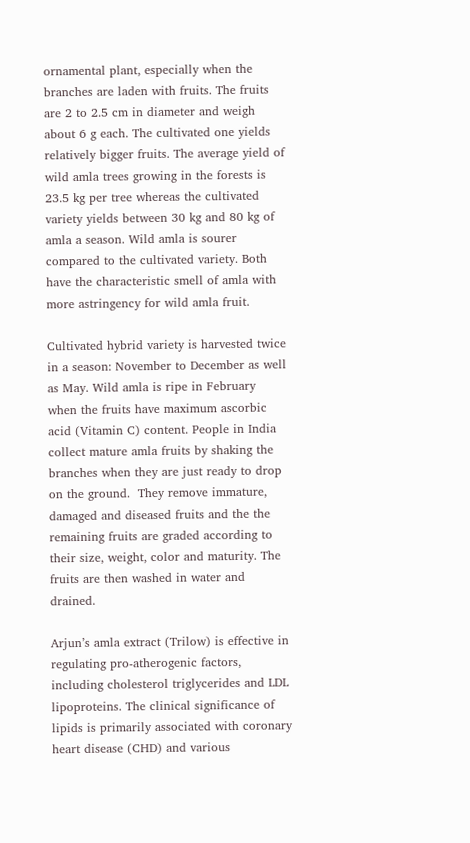ornamental plant, especially when the branches are laden with fruits. The fruits are 2 to 2.5 cm in diameter and weigh about 6 g each. The cultivated one yields relatively bigger fruits. The average yield of wild amla trees growing in the forests is 23.5 kg per tree whereas the cultivated variety yields between 30 kg and 80 kg of amla a season. Wild amla is sourer compared to the cultivated variety. Both have the characteristic smell of amla with more astringency for wild amla fruit.

Cultivated hybrid variety is harvested twice in a season: November to December as well as May. Wild amla is ripe in February when the fruits have maximum ascorbic acid (Vitamin C) content. People in India collect mature amla fruits by shaking the branches when they are just ready to drop on the ground.  They remove immature, damaged and diseased fruits and the the remaining fruits are graded according to their size, weight, color and maturity. The fruits are then washed in water and drained.

Arjun’s amla extract (Trilow) is effective in regulating pro-atherogenic factors, including cholesterol triglycerides and LDL lipoproteins. The clinical significance of lipids is primarily associated with coronary heart disease (CHD) and various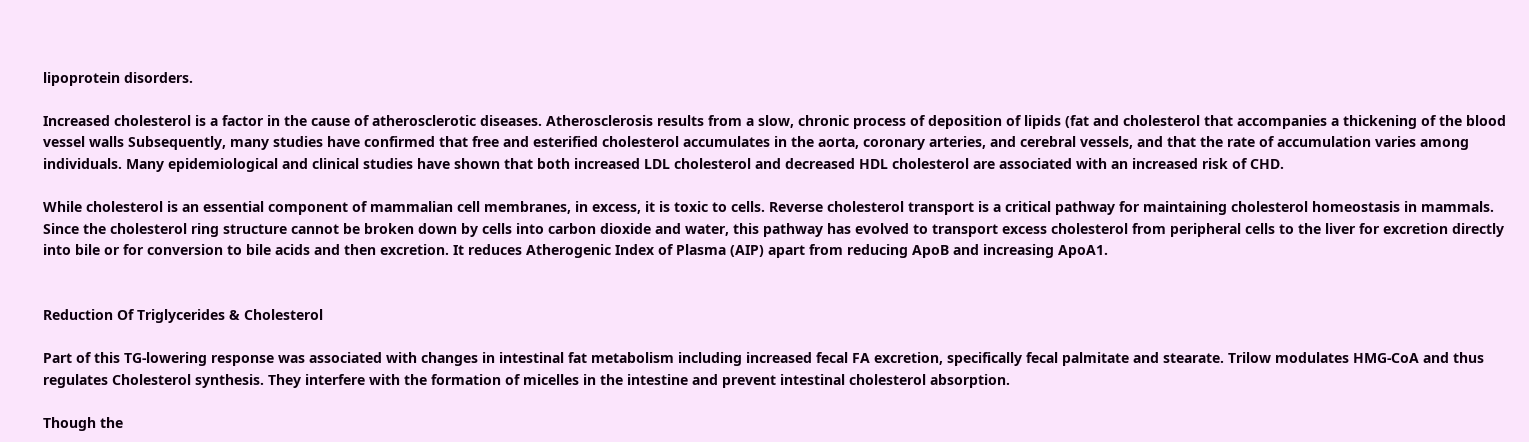lipoprotein disorders.

Increased cholesterol is a factor in the cause of atherosclerotic diseases. Atherosclerosis results from a slow, chronic process of deposition of lipids (fat and cholesterol that accompanies a thickening of the blood vessel walls Subsequently, many studies have confirmed that free and esterified cholesterol accumulates in the aorta, coronary arteries, and cerebral vessels, and that the rate of accumulation varies among individuals. Many epidemiological and clinical studies have shown that both increased LDL cholesterol and decreased HDL cholesterol are associated with an increased risk of CHD.

While cholesterol is an essential component of mammalian cell membranes, in excess, it is toxic to cells. Reverse cholesterol transport is a critical pathway for maintaining cholesterol homeostasis in mammals. Since the cholesterol ring structure cannot be broken down by cells into carbon dioxide and water, this pathway has evolved to transport excess cholesterol from peripheral cells to the liver for excretion directly into bile or for conversion to bile acids and then excretion. It reduces Atherogenic Index of Plasma (AIP) apart from reducing ApoB and increasing ApoA1.


Reduction Of Triglycerides & Cholesterol

Part of this TG-lowering response was associated with changes in intestinal fat metabolism including increased fecal FA excretion, specifically fecal palmitate and stearate. Trilow modulates HMG-CoA and thus regulates Cholesterol synthesis. They interfere with the formation of micelles in the intestine and prevent intestinal cholesterol absorption.

Though the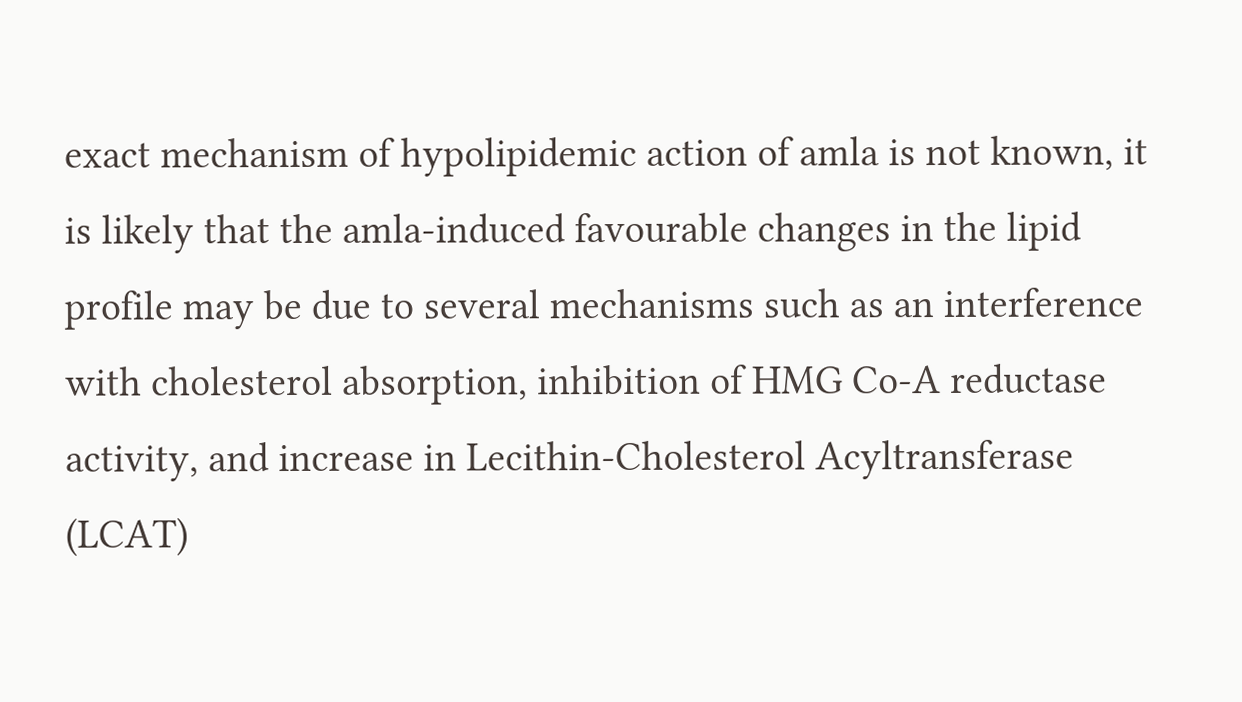exact mechanism of hypolipidemic action of amla is not known, it is likely that the amla-induced favourable changes in the lipid profile may be due to several mechanisms such as an interference with cholesterol absorption, inhibition of HMG Co-A reductase activity, and increase in Lecithin-Cholesterol Acyltransferase (LCAT)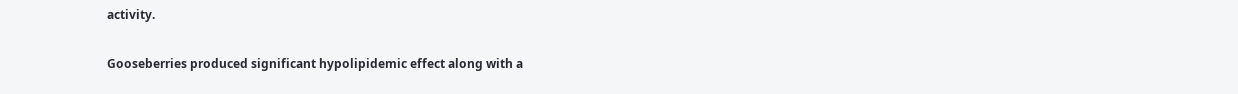activity.

Gooseberries produced significant hypolipidemic effect along with a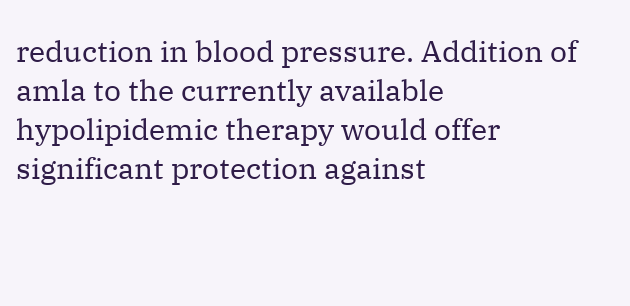reduction in blood pressure. Addition of amla to the currently available hypolipidemic therapy would offer significant protection against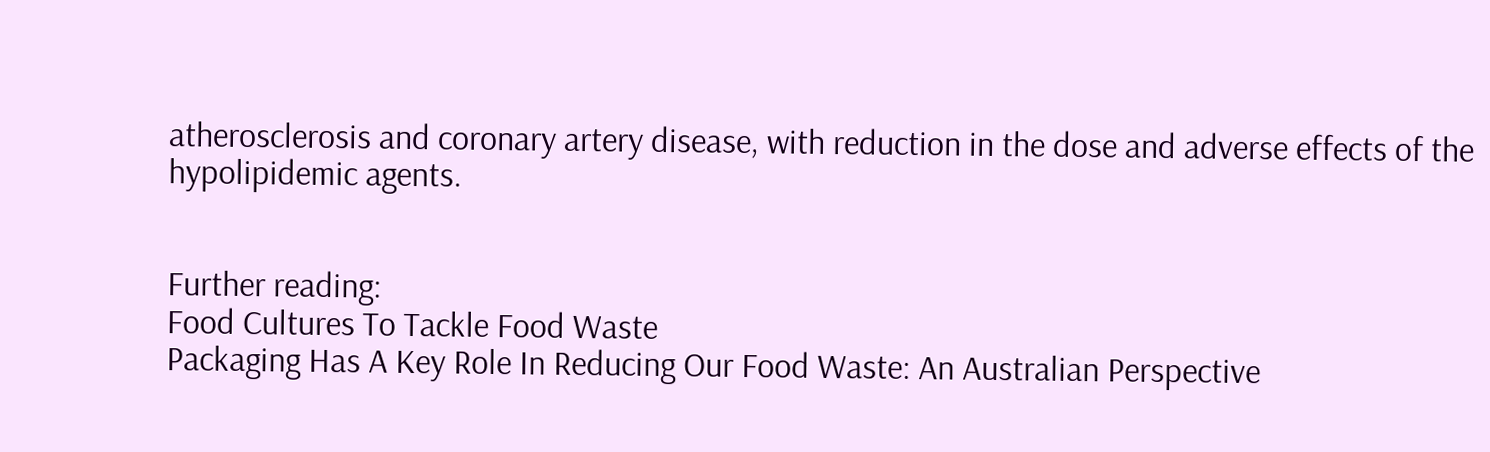atherosclerosis and coronary artery disease, with reduction in the dose and adverse effects of the hypolipidemic agents.


Further reading:
Food Cultures To Tackle Food Waste
Packaging Has A Key Role In Reducing Our Food Waste: An Australian Perspective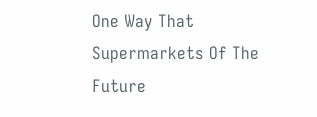One Way That Supermarkets Of The Future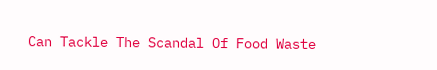Can Tackle The Scandal Of Food Waste